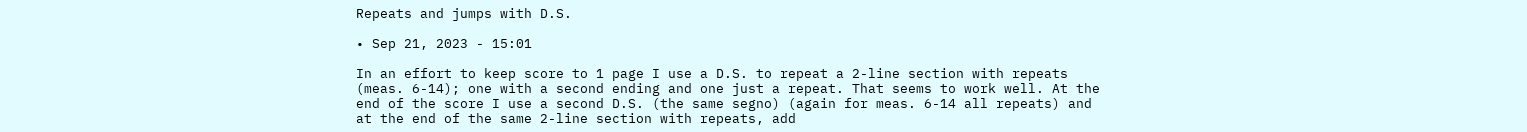Repeats and jumps with D.S.

• Sep 21, 2023 - 15:01

In an effort to keep score to 1 page I use a D.S. to repeat a 2-line section with repeats (meas. 6-14); one with a second ending and one just a repeat. That seems to work well. At the end of the score I use a second D.S. (the same segno) (again for meas. 6-14 all repeats) and at the end of the same 2-line section with repeats, add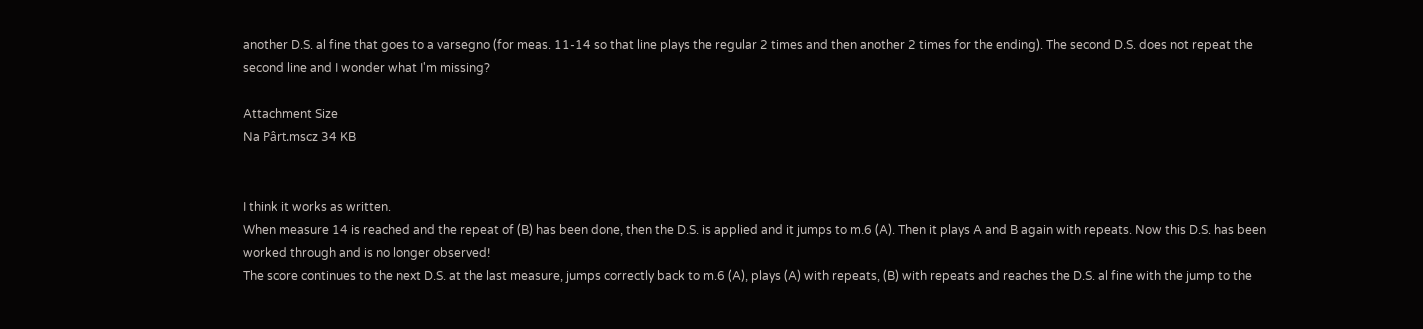another D.S. al fine that goes to a varsegno (for meas. 11-14 so that line plays the regular 2 times and then another 2 times for the ending). The second D.S. does not repeat the second line and I wonder what I'm missing?

Attachment Size
Na Pârt.mscz 34 KB


I think it works as written.
When measure 14 is reached and the repeat of (B) has been done, then the D.S. is applied and it jumps to m.6 (A). Then it plays A and B again with repeats. Now this D.S. has been worked through and is no longer observed!
The score continues to the next D.S. at the last measure, jumps correctly back to m.6 (A), plays (A) with repeats, (B) with repeats and reaches the D.S. al fine with the jump to the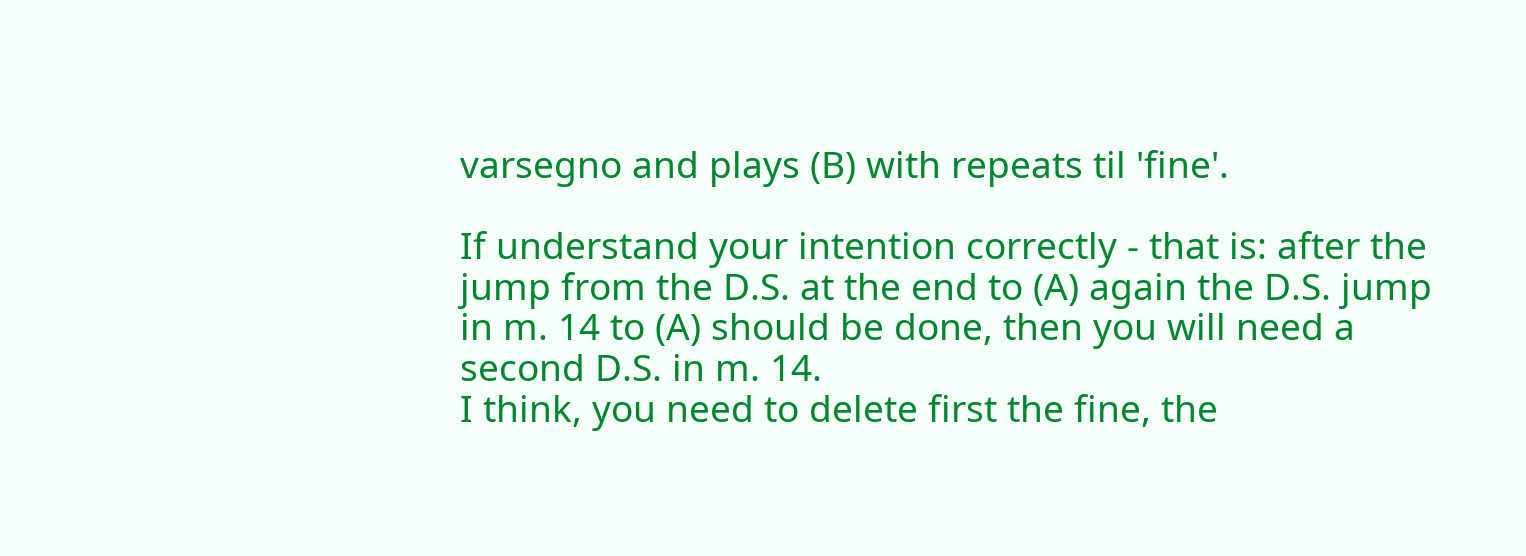varsegno and plays (B) with repeats til 'fine'.

If understand your intention correctly - that is: after the jump from the D.S. at the end to (A) again the D.S. jump in m. 14 to (A) should be done, then you will need a second D.S. in m. 14.
I think, you need to delete first the fine, the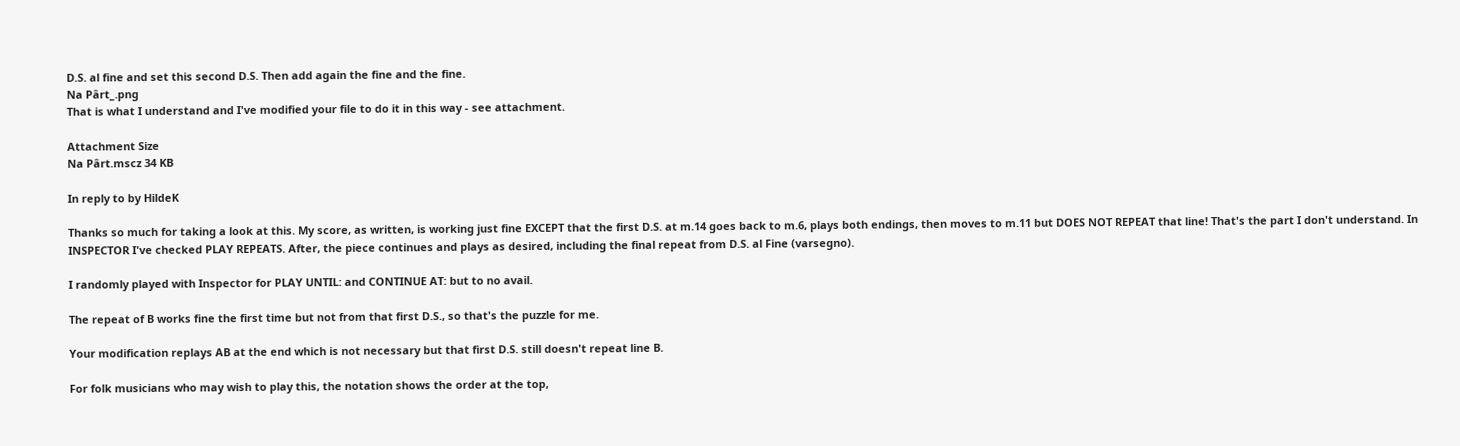D.S. al fine and set this second D.S. Then add again the fine and the fine.
Na Pârt_.png
That is what I understand and I've modified your file to do it in this way - see attachment.

Attachment Size
Na Pârt.mscz 34 KB

In reply to by HildeK

Thanks so much for taking a look at this. My score, as written, is working just fine EXCEPT that the first D.S. at m.14 goes back to m.6, plays both endings, then moves to m.11 but DOES NOT REPEAT that line! That's the part I don't understand. In INSPECTOR I've checked PLAY REPEATS. After, the piece continues and plays as desired, including the final repeat from D.S. al Fine (varsegno).

I randomly played with Inspector for PLAY UNTIL: and CONTINUE AT: but to no avail.

The repeat of B works fine the first time but not from that first D.S., so that's the puzzle for me.

Your modification replays AB at the end which is not necessary but that first D.S. still doesn't repeat line B.

For folk musicians who may wish to play this, the notation shows the order at the top,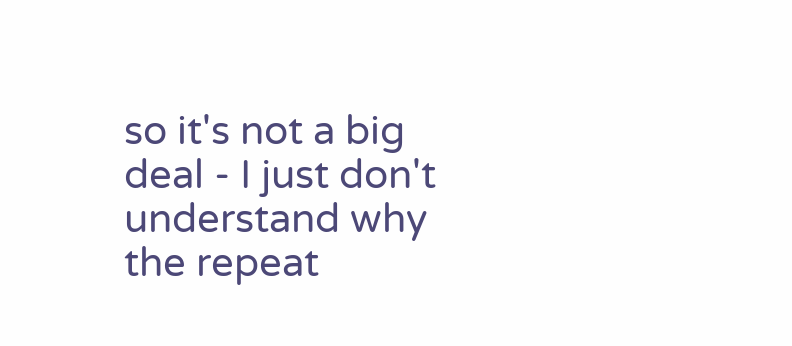so it's not a big deal - I just don't understand why the repeat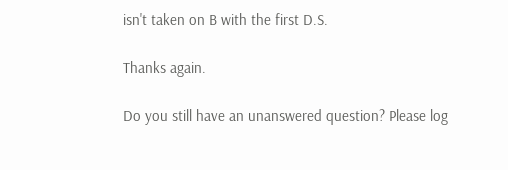isn't taken on B with the first D.S.

Thanks again.

Do you still have an unanswered question? Please log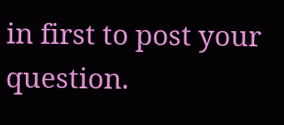in first to post your question.